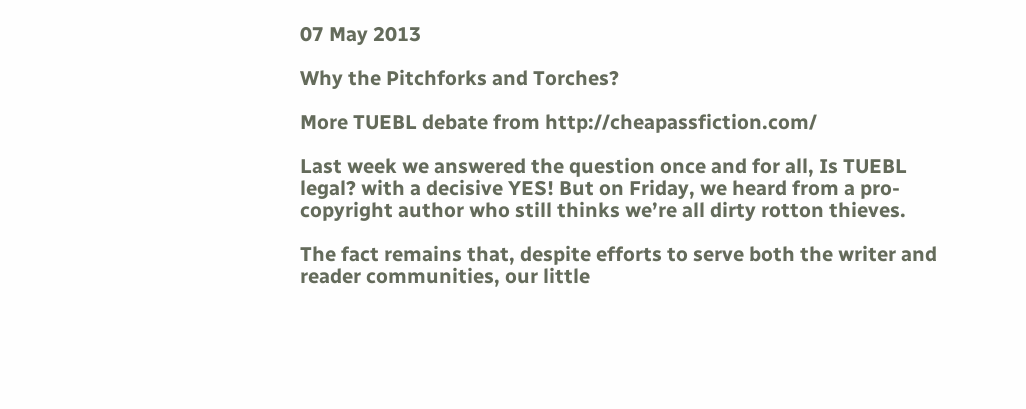07 May 2013

Why the Pitchforks and Torches?

More TUEBL debate from http://cheapassfiction.com/

Last week we answered the question once and for all, Is TUEBL legal? with a decisive YES! But on Friday, we heard from a pro-copyright author who still thinks we’re all dirty rotton thieves.

The fact remains that, despite efforts to serve both the writer and reader communities, our little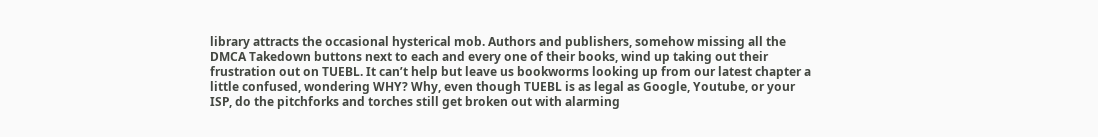library attracts the occasional hysterical mob. Authors and publishers, somehow missing all the DMCA Takedown buttons next to each and every one of their books, wind up taking out their frustration out on TUEBL. It can’t help but leave us bookworms looking up from our latest chapter a little confused, wondering WHY? Why, even though TUEBL is as legal as Google, Youtube, or your ISP, do the pitchforks and torches still get broken out with alarming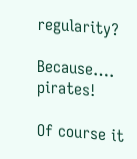regularity?

Because…. pirates!

Of course it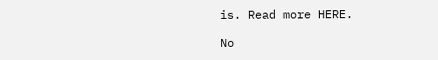is. Read more HERE.

No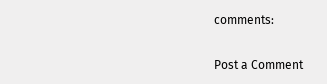comments:

Post a Comment